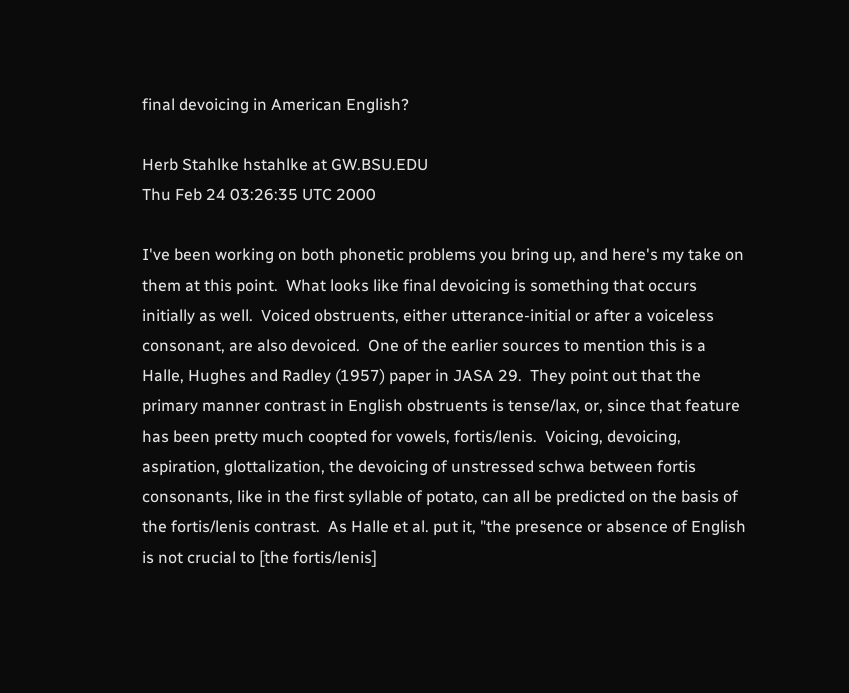final devoicing in American English?

Herb Stahlke hstahlke at GW.BSU.EDU
Thu Feb 24 03:26:35 UTC 2000

I've been working on both phonetic problems you bring up, and here's my take on them at this point.  What looks like final devoicing is something that occurs initially as well.  Voiced obstruents, either utterance-initial or after a voiceless consonant, are also devoiced.  One of the earlier sources to mention this is a Halle, Hughes and Radley (1957) paper in JASA 29.  They point out that the primary manner contrast in English obstruents is tense/lax, or, since that feature has been pretty much coopted for vowels, fortis/lenis.  Voicing, devoicing, aspiration, glottalization, the devoicing of unstressed schwa between fortis consonants, like in the first syllable of potato, can all be predicted on the basis of the fortis/lenis contrast.  As Halle et al. put it, "the presence or absence of English is not crucial to [the fortis/lenis]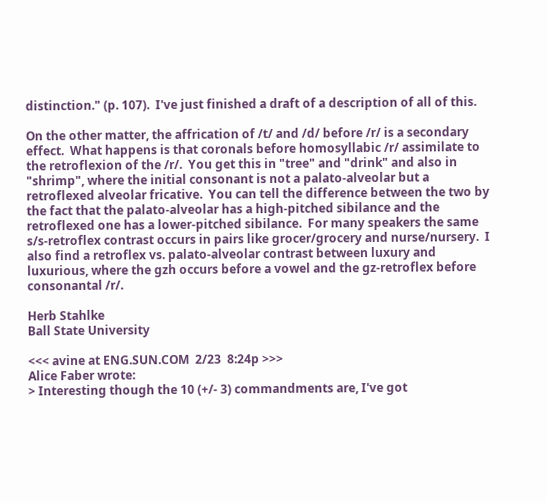distinction." (p. 107).  I've just finished a draft of a description of all of this.

On the other matter, the affrication of /t/ and /d/ before /r/ is a secondary effect.  What happens is that coronals before homosyllabic /r/ assimilate to the retroflexion of the /r/.  You get this in "tree" and "drink" and also in "shrimp", where the initial consonant is not a palato-alveolar but a retroflexed alveolar fricative.  You can tell the difference between the two by the fact that the palato-alveolar has a high-pitched sibilance and the retroflexed one has a lower-pitched sibilance.  For many speakers the same s/s-retroflex contrast occurs in pairs like grocer/grocery and nurse/nursery.  I also find a retroflex vs. palato-alveolar contrast between luxury and luxurious, where the gzh occurs before a vowel and the gz-retroflex before consonantal /r/.

Herb Stahlke
Ball State University

<<< avine at ENG.SUN.COM  2/23  8:24p >>>
Alice Faber wrote:
> Interesting though the 10 (+/- 3) commandments are, I've got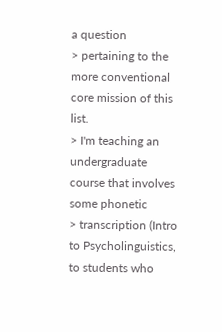a question
> pertaining to the more conventional core mission of this list.
> I'm teaching an undergraduate course that involves some phonetic
> transcription (Intro to Psycholinguistics, to students who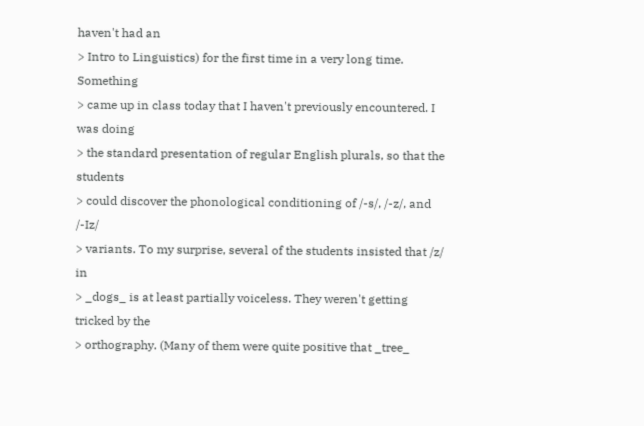haven't had an
> Intro to Linguistics) for the first time in a very long time. Something
> came up in class today that I haven't previously encountered. I was doing
> the standard presentation of regular English plurals, so that the students
> could discover the phonological conditioning of /-s/, /-z/, and /-Iz/
> variants. To my surprise, several of the students insisted that /z/ in
> _dogs_ is at least partially voiceless. They weren't getting tricked by the
> orthography. (Many of them were quite positive that _tree_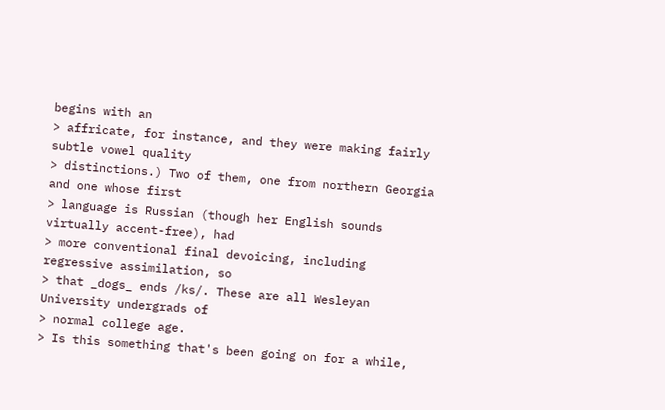begins with an
> affricate, for instance, and they were making fairly subtle vowel quality
> distinctions.) Two of them, one from northern Georgia and one whose first
> language is Russian (though her English sounds virtually accent-free), had
> more conventional final devoicing, including regressive assimilation, so
> that _dogs_ ends /ks/. These are all Wesleyan University undergrads of
> normal college age.
> Is this something that's been going on for a while,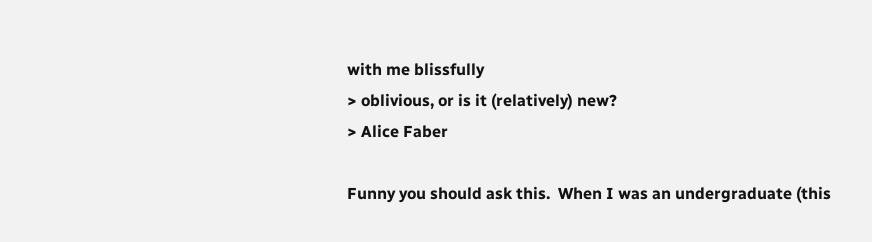with me blissfully
> oblivious, or is it (relatively) new?
> Alice Faber

Funny you should ask this.  When I was an undergraduate (this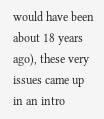would have been
about 18 years ago), these very issues came up in an intro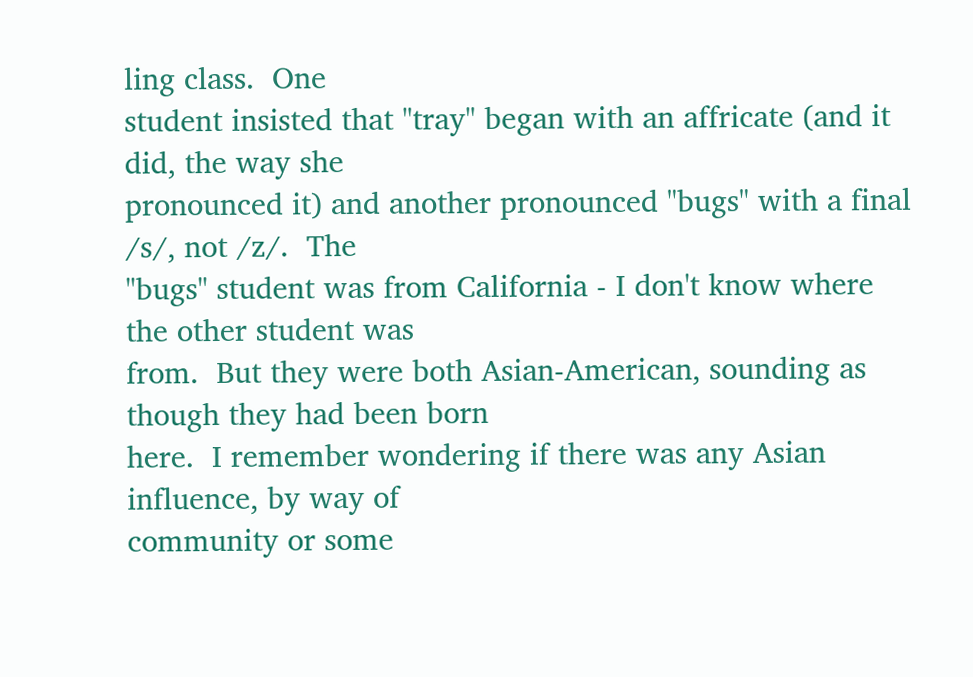ling class.  One
student insisted that "tray" began with an affricate (and it did, the way she
pronounced it) and another pronounced "bugs" with a final /s/, not /z/.  The
"bugs" student was from California - I don't know where the other student was
from.  But they were both Asian-American, sounding as though they had been born
here.  I remember wondering if there was any Asian influence, by way of
community or some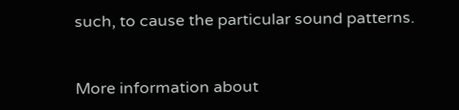such, to cause the particular sound patterns.


More information about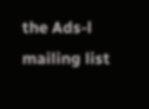the Ads-l mailing list